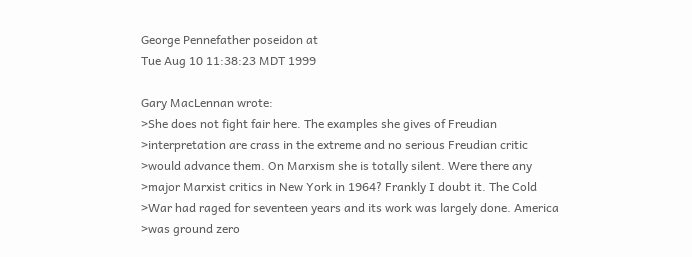George Pennefather poseidon at
Tue Aug 10 11:38:23 MDT 1999

Gary MacLennan wrote:
>She does not fight fair here. The examples she gives of Freudian
>interpretation are crass in the extreme and no serious Freudian critic
>would advance them. On Marxism she is totally silent. Were there any
>major Marxist critics in New York in 1964? Frankly I doubt it. The Cold
>War had raged for seventeen years and its work was largely done. America
>was ground zero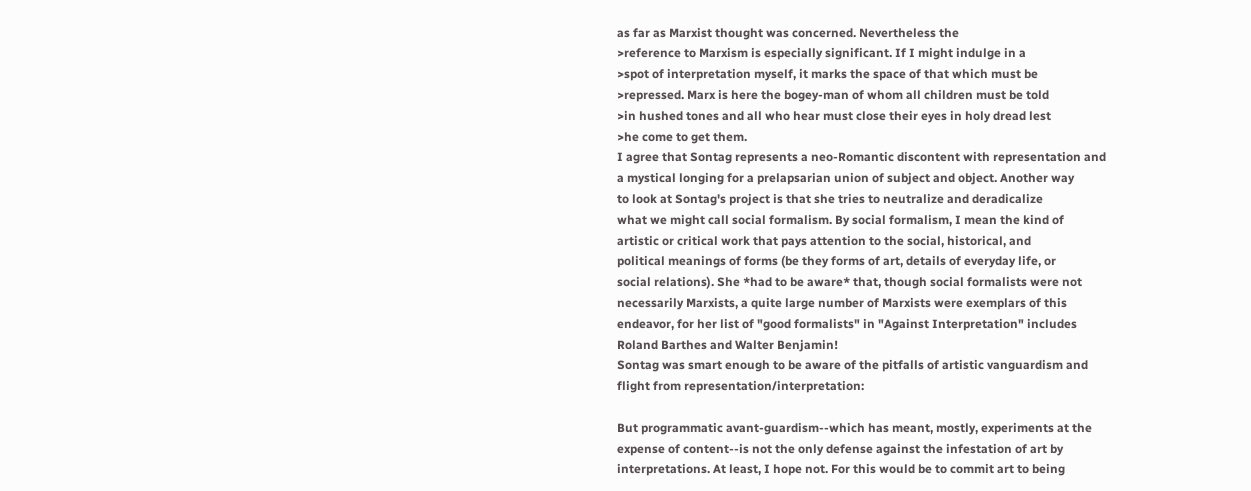as far as Marxist thought was concerned. Nevertheless the
>reference to Marxism is especially significant. If I might indulge in a
>spot of interpretation myself, it marks the space of that which must be
>repressed. Marx is here the bogey-man of whom all children must be told
>in hushed tones and all who hear must close their eyes in holy dread lest
>he come to get them.
I agree that Sontag represents a neo-Romantic discontent with representation and
a mystical longing for a prelapsarian union of subject and object. Another way
to look at Sontag's project is that she tries to neutralize and deradicalize
what we might call social formalism. By social formalism, I mean the kind of
artistic or critical work that pays attention to the social, historical, and
political meanings of forms (be they forms of art, details of everyday life, or
social relations). She *had to be aware* that, though social formalists were not
necessarily Marxists, a quite large number of Marxists were exemplars of this
endeavor, for her list of "good formalists" in "Against Interpretation" includes
Roland Barthes and Walter Benjamin!
Sontag was smart enough to be aware of the pitfalls of artistic vanguardism and
flight from representation/interpretation:

But programmatic avant-guardism--which has meant, mostly, experiments at the
expense of content--is not the only defense against the infestation of art by
interpretations. At least, I hope not. For this would be to commit art to being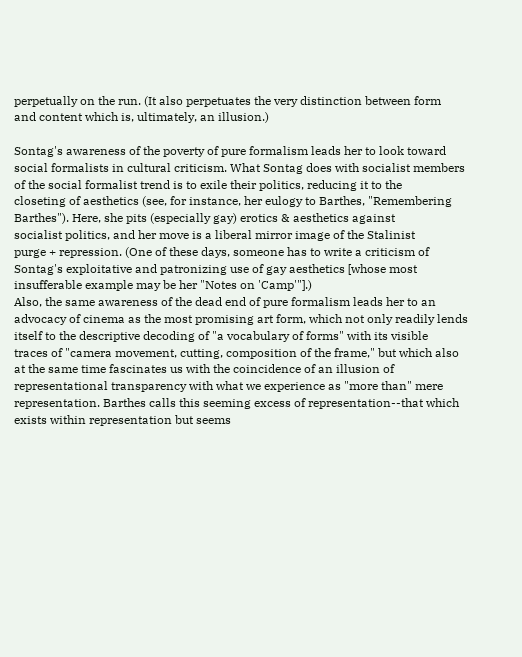perpetually on the run. (It also perpetuates the very distinction between form
and content which is, ultimately, an illusion.)

Sontag's awareness of the poverty of pure formalism leads her to look toward
social formalists in cultural criticism. What Sontag does with socialist members
of the social formalist trend is to exile their politics, reducing it to the
closeting of aesthetics (see, for instance, her eulogy to Barthes, "Remembering
Barthes"). Here, she pits (especially gay) erotics & aesthetics against
socialist politics, and her move is a liberal mirror image of the Stalinist
purge + repression. (One of these days, someone has to write a criticism of
Sontag's exploitative and patronizing use of gay aesthetics [whose most
insufferable example may be her "Notes on 'Camp'"].)
Also, the same awareness of the dead end of pure formalism leads her to an
advocacy of cinema as the most promising art form, which not only readily lends
itself to the descriptive decoding of "a vocabulary of forms" with its visible
traces of "camera movement, cutting, composition of the frame," but which also
at the same time fascinates us with the coincidence of an illusion of
representational transparency with what we experience as "more than" mere
representation. Barthes calls this seeming excess of representation--that which
exists within representation but seems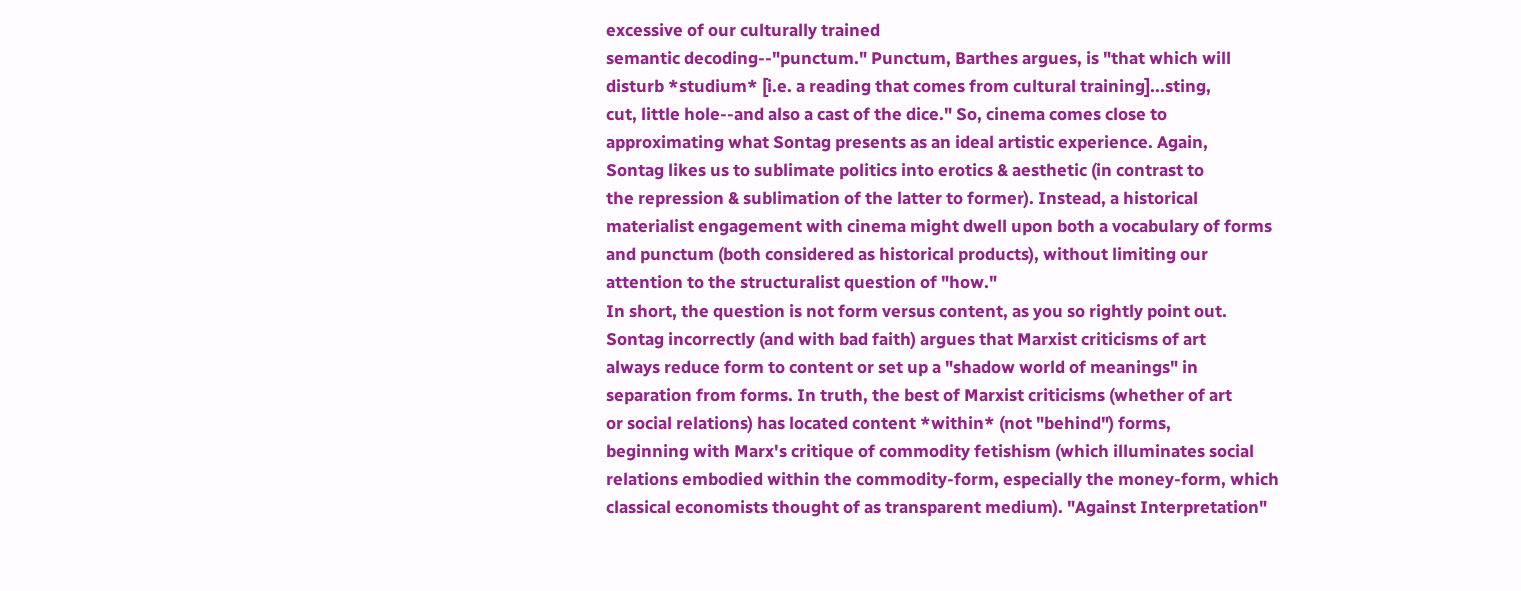excessive of our culturally trained
semantic decoding--"punctum." Punctum, Barthes argues, is "that which will
disturb *studium* [i.e. a reading that comes from cultural training]...sting,
cut, little hole--and also a cast of the dice." So, cinema comes close to
approximating what Sontag presents as an ideal artistic experience. Again,
Sontag likes us to sublimate politics into erotics & aesthetic (in contrast to
the repression & sublimation of the latter to former). Instead, a historical
materialist engagement with cinema might dwell upon both a vocabulary of forms
and punctum (both considered as historical products), without limiting our
attention to the structuralist question of "how."
In short, the question is not form versus content, as you so rightly point out.
Sontag incorrectly (and with bad faith) argues that Marxist criticisms of art
always reduce form to content or set up a "shadow world of meanings" in
separation from forms. In truth, the best of Marxist criticisms (whether of art
or social relations) has located content *within* (not "behind") forms,
beginning with Marx's critique of commodity fetishism (which illuminates social
relations embodied within the commodity-form, especially the money-form, which
classical economists thought of as transparent medium). "Against Interpretation"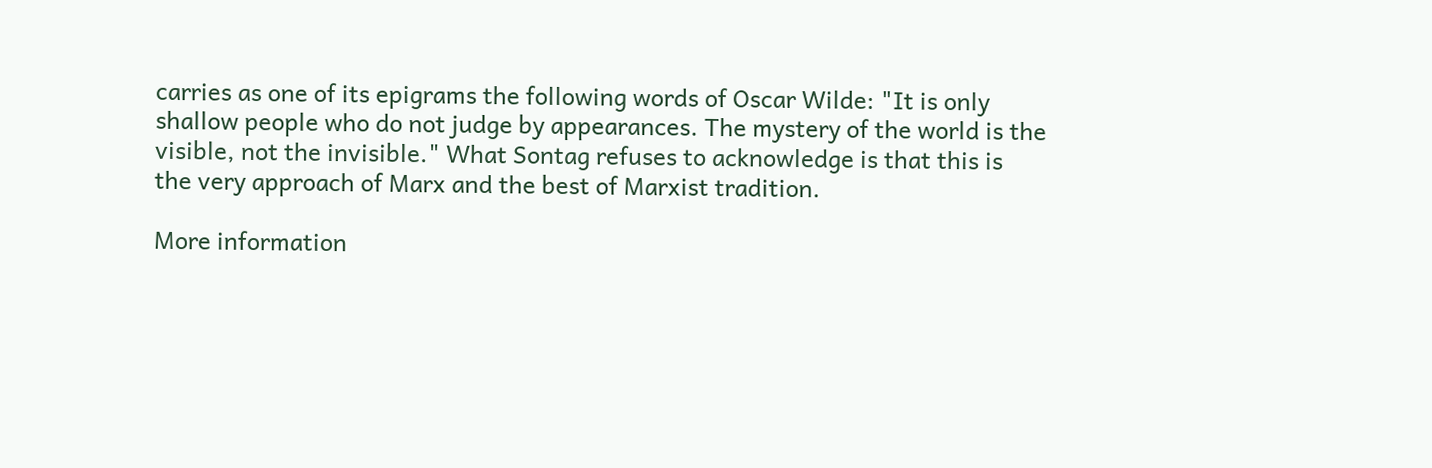carries as one of its epigrams the following words of Oscar Wilde: "It is only
shallow people who do not judge by appearances. The mystery of the world is the
visible, not the invisible." What Sontag refuses to acknowledge is that this is
the very approach of Marx and the best of Marxist tradition.

More information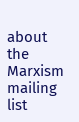about the Marxism mailing list